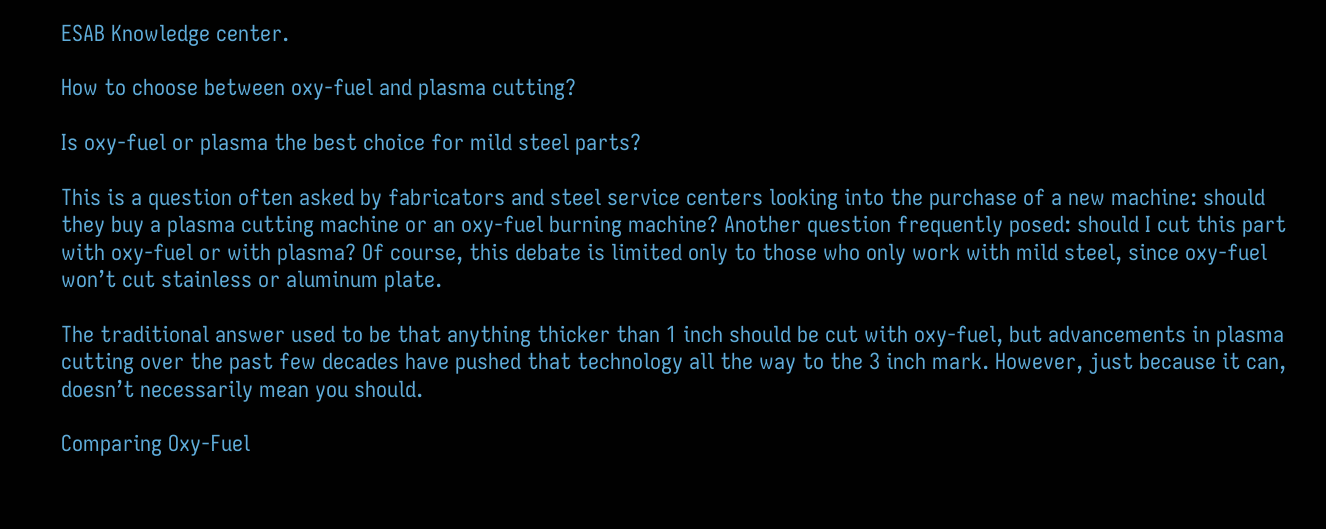ESAB Knowledge center.

How to choose between oxy-fuel and plasma cutting?

Is oxy-fuel or plasma the best choice for mild steel parts?

This is a question often asked by fabricators and steel service centers looking into the purchase of a new machine: should they buy a plasma cutting machine or an oxy-fuel burning machine? Another question frequently posed: should I cut this part with oxy-fuel or with plasma? Of course, this debate is limited only to those who only work with mild steel, since oxy-fuel won’t cut stainless or aluminum plate.

The traditional answer used to be that anything thicker than 1 inch should be cut with oxy-fuel, but advancements in plasma cutting over the past few decades have pushed that technology all the way to the 3 inch mark. However, just because it can, doesn’t necessarily mean you should.

Comparing Oxy-Fuel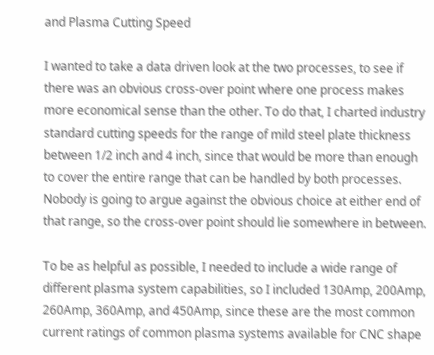and Plasma Cutting Speed

I wanted to take a data driven look at the two processes, to see if there was an obvious cross-over point where one process makes more economical sense than the other. To do that, I charted industry standard cutting speeds for the range of mild steel plate thickness between 1/2 inch and 4 inch, since that would be more than enough to cover the entire range that can be handled by both processes. Nobody is going to argue against the obvious choice at either end of that range, so the cross-over point should lie somewhere in between.

To be as helpful as possible, I needed to include a wide range of different plasma system capabilities, so I included 130Amp, 200Amp, 260Amp, 360Amp, and 450Amp, since these are the most common current ratings of common plasma systems available for CNC shape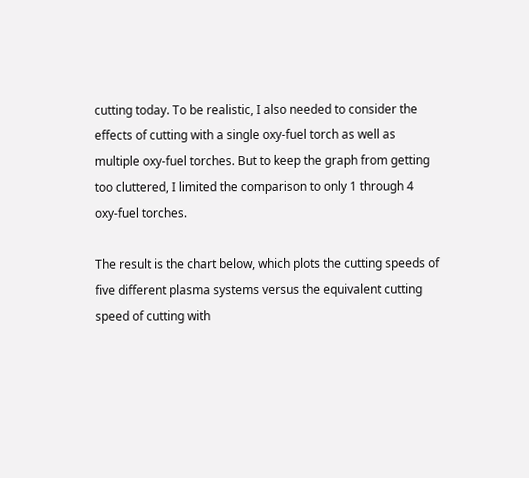cutting today. To be realistic, I also needed to consider the effects of cutting with a single oxy-fuel torch as well as multiple oxy-fuel torches. But to keep the graph from getting too cluttered, I limited the comparison to only 1 through 4 oxy-fuel torches.

The result is the chart below, which plots the cutting speeds of five different plasma systems versus the equivalent cutting speed of cutting with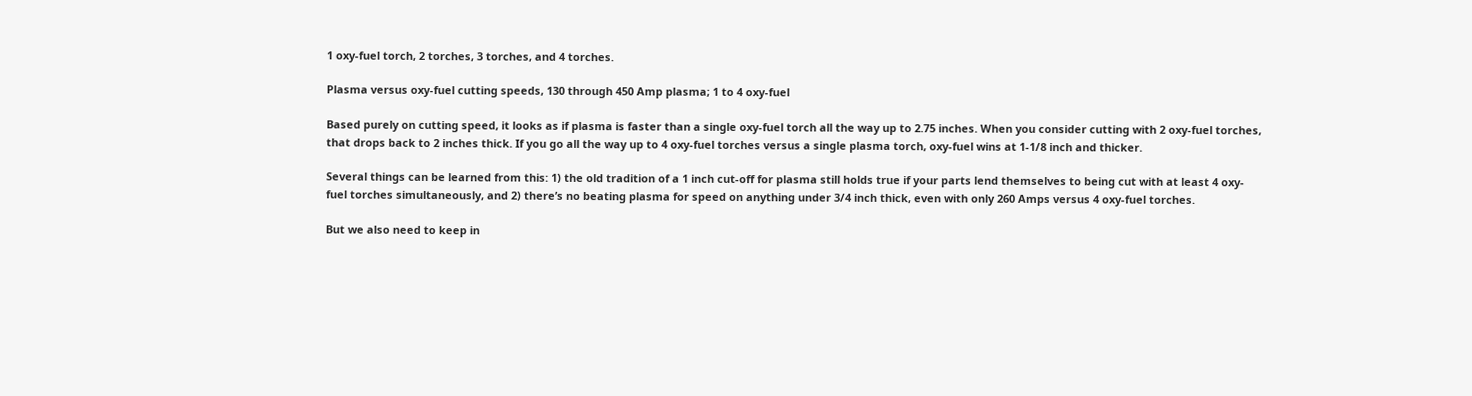1 oxy-fuel torch, 2 torches, 3 torches, and 4 torches.

Plasma versus oxy-fuel cutting speeds, 130 through 450 Amp plasma; 1 to 4 oxy-fuel

Based purely on cutting speed, it looks as if plasma is faster than a single oxy-fuel torch all the way up to 2.75 inches. When you consider cutting with 2 oxy-fuel torches, that drops back to 2 inches thick. If you go all the way up to 4 oxy-fuel torches versus a single plasma torch, oxy-fuel wins at 1-1/8 inch and thicker.

Several things can be learned from this: 1) the old tradition of a 1 inch cut-off for plasma still holds true if your parts lend themselves to being cut with at least 4 oxy-fuel torches simultaneously, and 2) there’s no beating plasma for speed on anything under 3/4 inch thick, even with only 260 Amps versus 4 oxy-fuel torches.

But we also need to keep in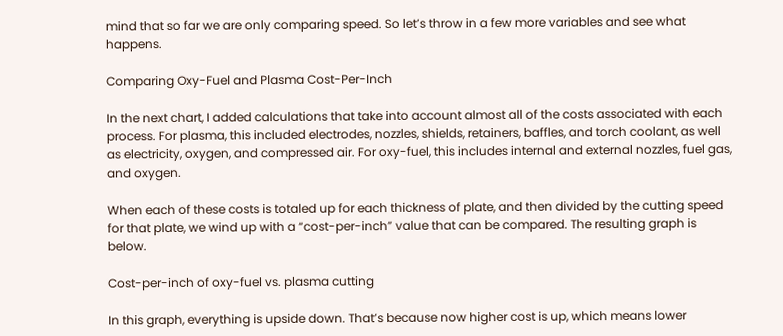mind that so far we are only comparing speed. So let’s throw in a few more variables and see what happens.

Comparing Oxy-Fuel and Plasma Cost-Per-Inch

In the next chart, I added calculations that take into account almost all of the costs associated with each process. For plasma, this included electrodes, nozzles, shields, retainers, baffles, and torch coolant, as well as electricity, oxygen, and compressed air. For oxy-fuel, this includes internal and external nozzles, fuel gas, and oxygen.

When each of these costs is totaled up for each thickness of plate, and then divided by the cutting speed for that plate, we wind up with a “cost-per-inch” value that can be compared. The resulting graph is below.

Cost-per-inch of oxy-fuel vs. plasma cutting

In this graph, everything is upside down. That’s because now higher cost is up, which means lower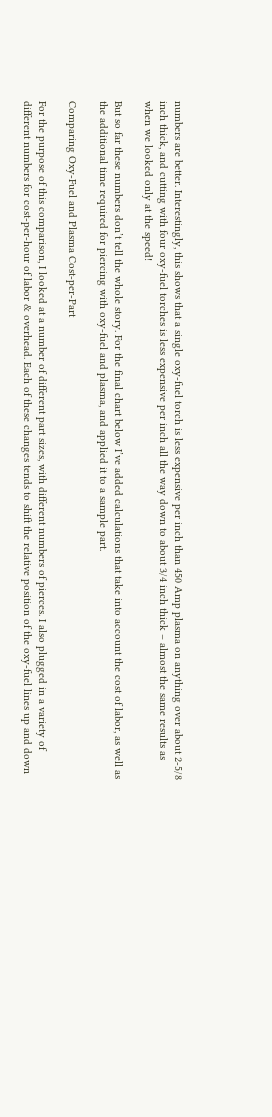numbers are better. Interestingly, this shows that a single oxy-fuel torch is less expensive per inch than 450 Amp plasma on anything over about 2-5/8 inch thick, and cutting with four oxy-fuel torches is less expensive per inch all the way down to about 3/4 inch thick – almost the same results as when we looked only at the speed!

But so far these numbers don’t tell the whole story. For the final chart below I’ve added calculations that take into account the cost of labor, as well as the additional time required for piercing with oxy-fuel and plasma, and applied it to a sample part.

Comparing Oxy-Fuel and Plasma Cost-per-Part

For the purpose of this comparison, I looked at a number of different part sizes, with different numbers of pierces. I also plugged in a variety of different numbers for cost-per-hour of labor & overhead. Each of these changes tends to shift the relative position of the oxy-fuel lines up and down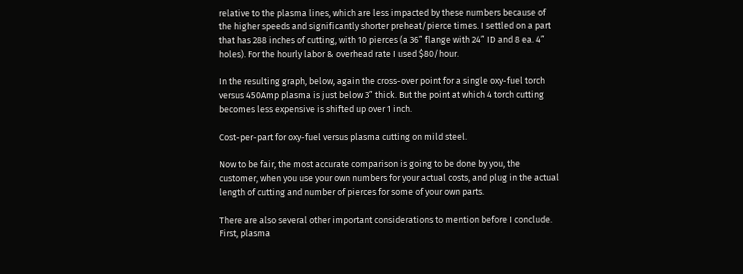relative to the plasma lines, which are less impacted by these numbers because of the higher speeds and significantly shorter preheat/pierce times. I settled on a part that has 288 inches of cutting, with 10 pierces (a 36” flange with 24” ID and 8 ea. 4” holes). For the hourly labor & overhead rate I used $80/hour.

In the resulting graph, below, again the cross-over point for a single oxy-fuel torch versus 450Amp plasma is just below 3” thick. But the point at which 4 torch cutting becomes less expensive is shifted up over 1 inch.

Cost-per-part for oxy-fuel versus plasma cutting on mild steel.

Now to be fair, the most accurate comparison is going to be done by you, the customer, when you use your own numbers for your actual costs, and plug in the actual length of cutting and number of pierces for some of your own parts.

There are also several other important considerations to mention before I conclude. First, plasma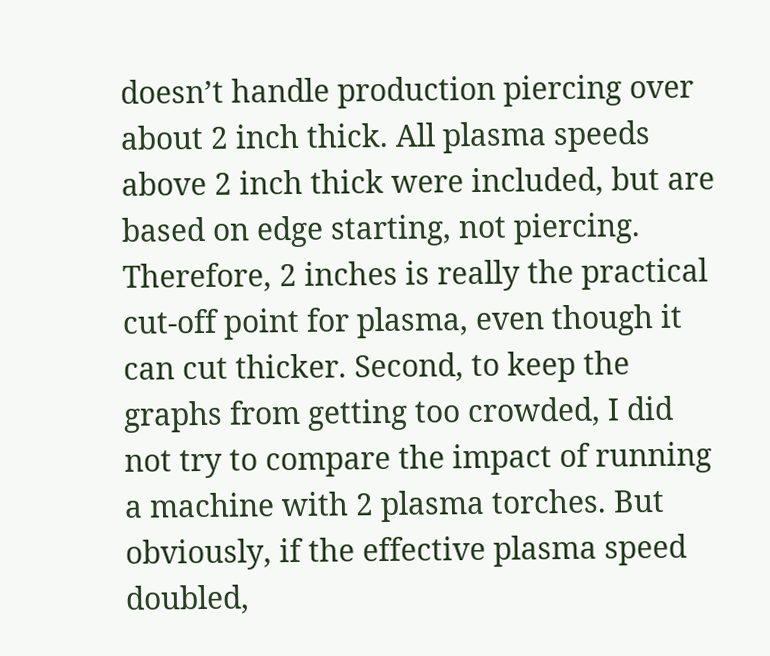doesn’t handle production piercing over about 2 inch thick. All plasma speeds above 2 inch thick were included, but are based on edge starting, not piercing. Therefore, 2 inches is really the practical cut-off point for plasma, even though it can cut thicker. Second, to keep the graphs from getting too crowded, I did not try to compare the impact of running a machine with 2 plasma torches. But obviously, if the effective plasma speed doubled,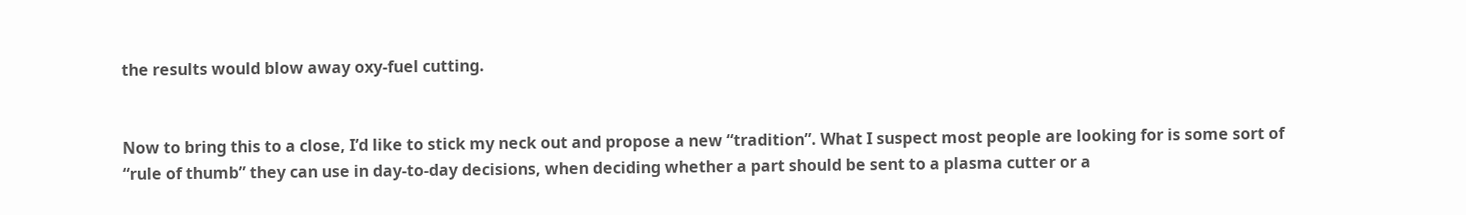the results would blow away oxy-fuel cutting.


Now to bring this to a close, I’d like to stick my neck out and propose a new “tradition”. What I suspect most people are looking for is some sort of “rule of thumb” they can use in day-to-day decisions, when deciding whether a part should be sent to a plasma cutter or a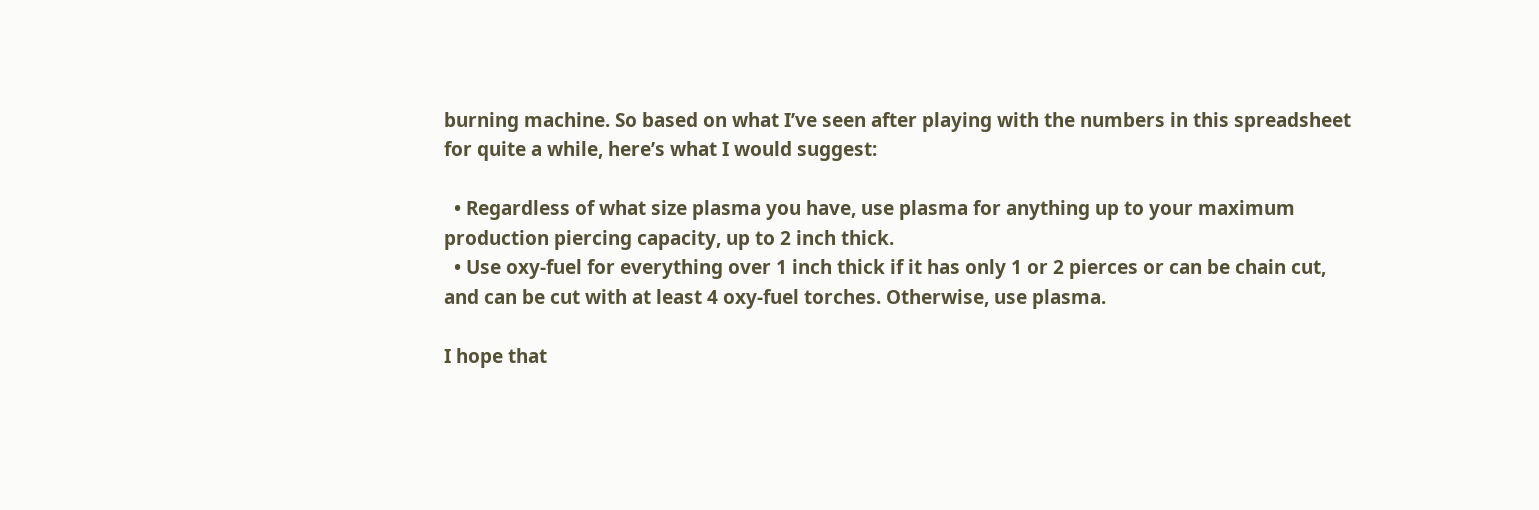burning machine. So based on what I’ve seen after playing with the numbers in this spreadsheet for quite a while, here’s what I would suggest:

  • Regardless of what size plasma you have, use plasma for anything up to your maximum production piercing capacity, up to 2 inch thick.
  • Use oxy-fuel for everything over 1 inch thick if it has only 1 or 2 pierces or can be chain cut, and can be cut with at least 4 oxy-fuel torches. Otherwise, use plasma.

I hope that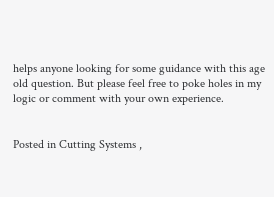helps anyone looking for some guidance with this age old question. But please feel free to poke holes in my logic or comment with your own experience.


Posted in Cutting Systems ,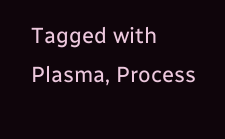Tagged with Plasma, Process